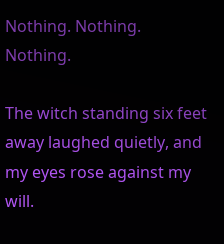Nothing. Nothing. Nothing.

The witch standing six feet away laughed quietly, and my eyes rose against my will.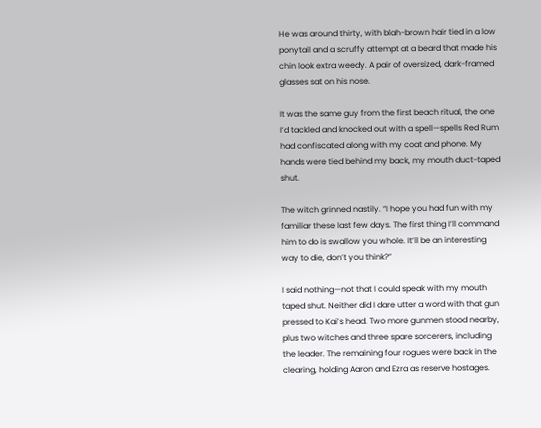He was around thirty, with blah-brown hair tied in a low ponytail and a scruffy attempt at a beard that made his chin look extra weedy. A pair of oversized, dark-framed glasses sat on his nose.

It was the same guy from the first beach ritual, the one I’d tackled and knocked out with a spell—spells Red Rum had confiscated along with my coat and phone. My hands were tied behind my back, my mouth duct-taped shut.

The witch grinned nastily. “I hope you had fun with my familiar these last few days. The first thing I’ll command him to do is swallow you whole. It’ll be an interesting way to die, don’t you think?”

I said nothing—not that I could speak with my mouth taped shut. Neither did I dare utter a word with that gun pressed to Kai’s head. Two more gunmen stood nearby, plus two witches and three spare sorcerers, including the leader. The remaining four rogues were back in the clearing, holding Aaron and Ezra as reserve hostages.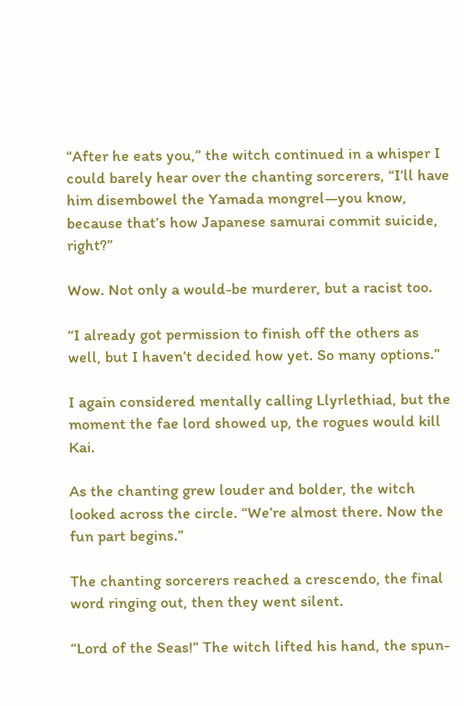“After he eats you,” the witch continued in a whisper I could barely hear over the chanting sorcerers, “I’ll have him disembowel the Yamada mongrel—you know, because that’s how Japanese samurai commit suicide, right?”

Wow. Not only a would-be murderer, but a racist too.

“I already got permission to finish off the others as well, but I haven’t decided how yet. So many options.”

I again considered mentally calling Llyrlethiad, but the moment the fae lord showed up, the rogues would kill Kai.

As the chanting grew louder and bolder, the witch looked across the circle. “We’re almost there. Now the fun part begins.”

The chanting sorcerers reached a crescendo, the final word ringing out, then they went silent.

“Lord of the Seas!” The witch lifted his hand, the spun-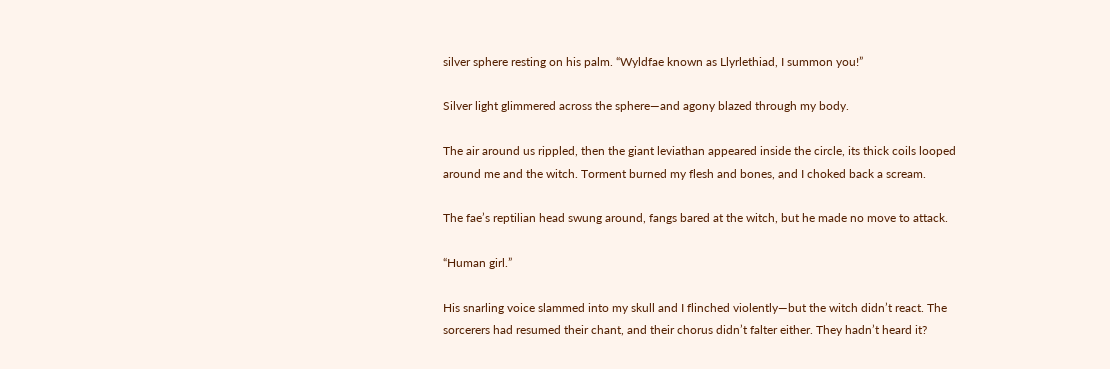silver sphere resting on his palm. “Wyldfae known as Llyrlethiad, I summon you!”

Silver light glimmered across the sphere—and agony blazed through my body.

The air around us rippled, then the giant leviathan appeared inside the circle, its thick coils looped around me and the witch. Torment burned my flesh and bones, and I choked back a scream.

The fae’s reptilian head swung around, fangs bared at the witch, but he made no move to attack.

“Human girl.”

His snarling voice slammed into my skull and I flinched violently—but the witch didn’t react. The sorcerers had resumed their chant, and their chorus didn’t falter either. They hadn’t heard it?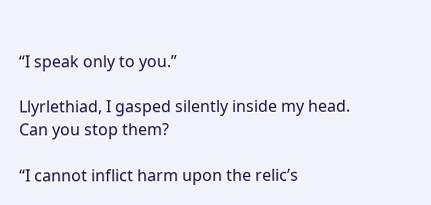“I speak only to you.”

Llyrlethiad, I gasped silently inside my head. Can you stop them?

“I cannot inflict harm upon the relic’s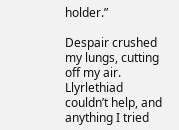holder.”

Despair crushed my lungs, cutting off my air. Llyrlethiad couldn’t help, and anything I tried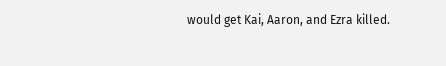would get Kai, Aaron, and Ezra killed.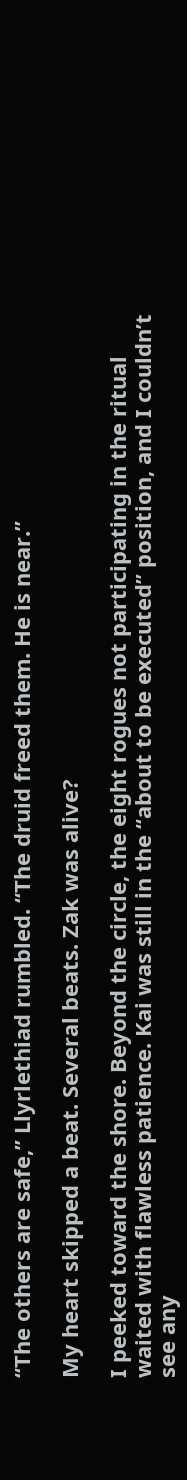“The others are safe,” Llyrlethiad rumbled. “The druid freed them. He is near.”

My heart skipped a beat. Several beats. Zak was alive?

I peeked toward the shore. Beyond the circle, the eight rogues not participating in the ritual waited with flawless patience. Kai was still in the “about to be executed” position, and I couldn’t see any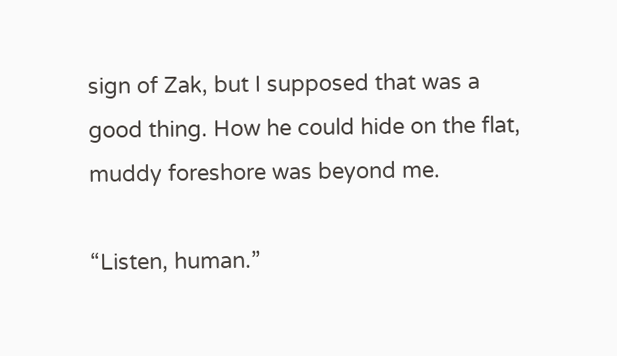sign of Zak, but I supposed that was a good thing. How he could hide on the flat, muddy foreshore was beyond me.

“Listen, human.”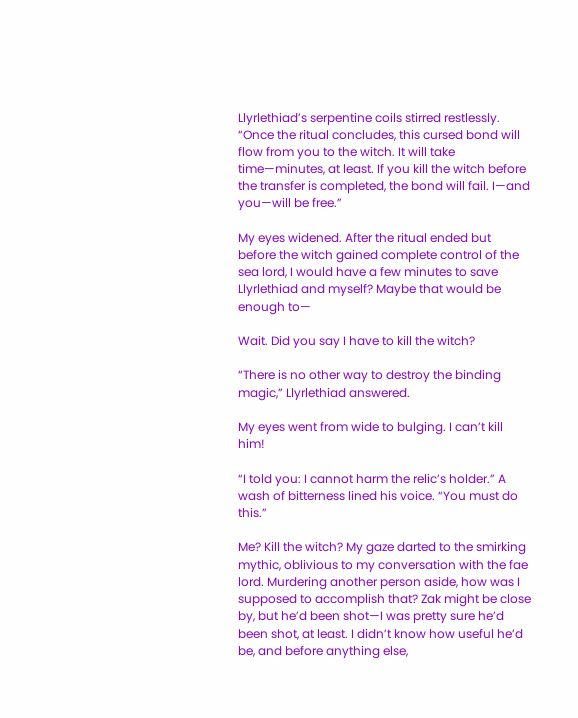Llyrlethiad’s serpentine coils stirred restlessly. “Once the ritual concludes, this cursed bond will flow from you to the witch. It will take time—minutes, at least. If you kill the witch before the transfer is completed, the bond will fail. I—and you—will be free.”

My eyes widened. After the ritual ended but before the witch gained complete control of the sea lord, I would have a few minutes to save Llyrlethiad and myself? Maybe that would be enough to—

Wait. Did you say I have to kill the witch?

“There is no other way to destroy the binding magic,” Llyrlethiad answered.

My eyes went from wide to bulging. I can’t kill him!

“I told you: I cannot harm the relic’s holder.” A wash of bitterness lined his voice. “You must do this.”

Me? Kill the witch? My gaze darted to the smirking mythic, oblivious to my conversation with the fae lord. Murdering another person aside, how was I supposed to accomplish that? Zak might be close by, but he’d been shot—I was pretty sure he’d been shot, at least. I didn’t know how useful he’d be, and before anything else,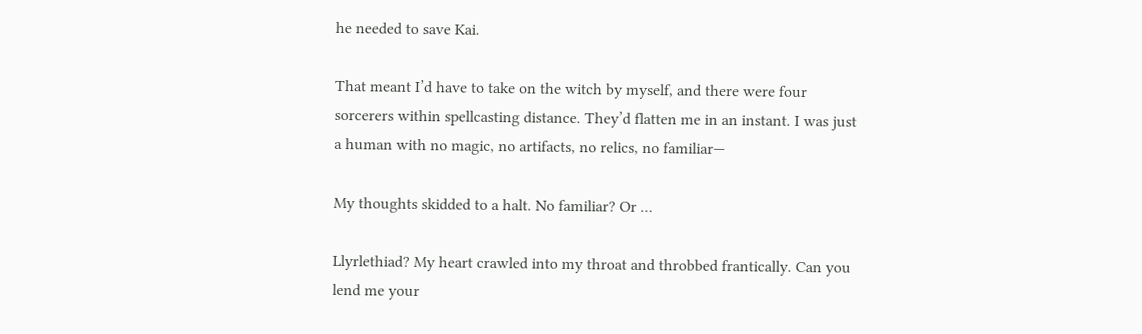he needed to save Kai.

That meant I’d have to take on the witch by myself, and there were four sorcerers within spellcasting distance. They’d flatten me in an instant. I was just a human with no magic, no artifacts, no relics, no familiar—

My thoughts skidded to a halt. No familiar? Or …

Llyrlethiad? My heart crawled into my throat and throbbed frantically. Can you lend me your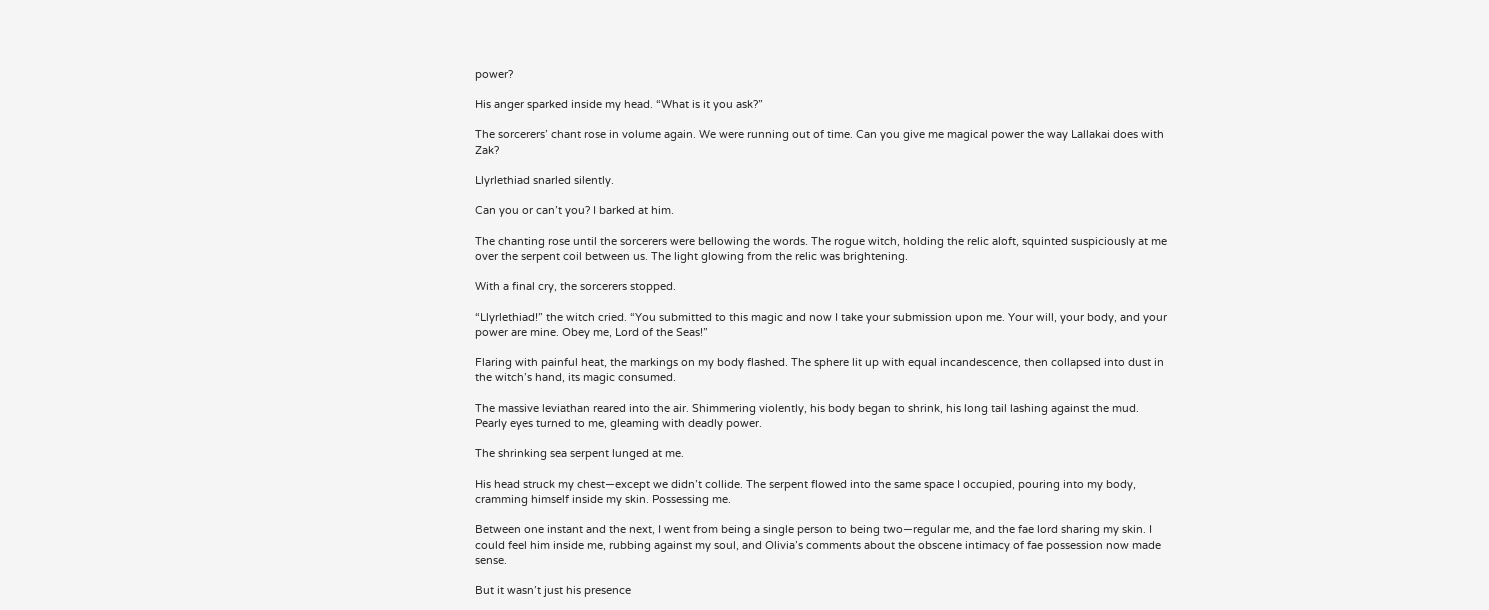power?

His anger sparked inside my head. “What is it you ask?”

The sorcerers’ chant rose in volume again. We were running out of time. Can you give me magical power the way Lallakai does with Zak?

Llyrlethiad snarled silently.

Can you or can’t you? I barked at him.

The chanting rose until the sorcerers were bellowing the words. The rogue witch, holding the relic aloft, squinted suspiciously at me over the serpent coil between us. The light glowing from the relic was brightening.

With a final cry, the sorcerers stopped.

“Llyrlethiad!” the witch cried. “You submitted to this magic and now I take your submission upon me. Your will, your body, and your power are mine. Obey me, Lord of the Seas!”

Flaring with painful heat, the markings on my body flashed. The sphere lit up with equal incandescence, then collapsed into dust in the witch’s hand, its magic consumed.

The massive leviathan reared into the air. Shimmering violently, his body began to shrink, his long tail lashing against the mud. Pearly eyes turned to me, gleaming with deadly power.

The shrinking sea serpent lunged at me.

His head struck my chest—except we didn’t collide. The serpent flowed into the same space I occupied, pouring into my body, cramming himself inside my skin. Possessing me.

Between one instant and the next, I went from being a single person to being two—regular me, and the fae lord sharing my skin. I could feel him inside me, rubbing against my soul, and Olivia’s comments about the obscene intimacy of fae possession now made sense.

But it wasn’t just his presence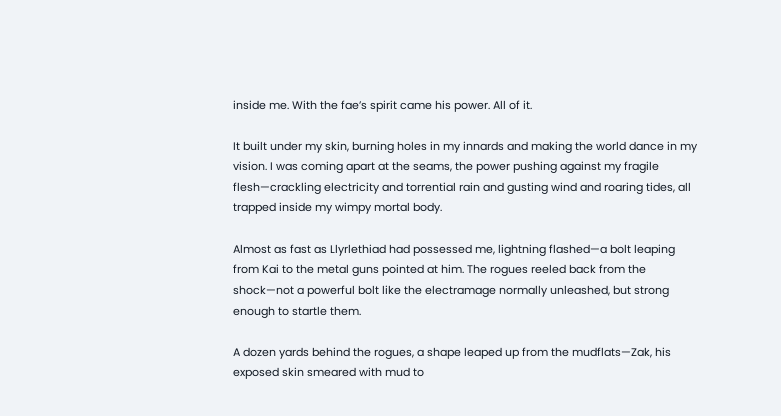inside me. With the fae’s spirit came his power. All of it.

It built under my skin, burning holes in my innards and making the world dance in my vision. I was coming apart at the seams, the power pushing against my fragile flesh—crackling electricity and torrential rain and gusting wind and roaring tides, all trapped inside my wimpy mortal body.

Almost as fast as Llyrlethiad had possessed me, lightning flashed—a bolt leaping from Kai to the metal guns pointed at him. The rogues reeled back from the shock—not a powerful bolt like the electramage normally unleashed, but strong enough to startle them.

A dozen yards behind the rogues, a shape leaped up from the mudflats—Zak, his exposed skin smeared with mud to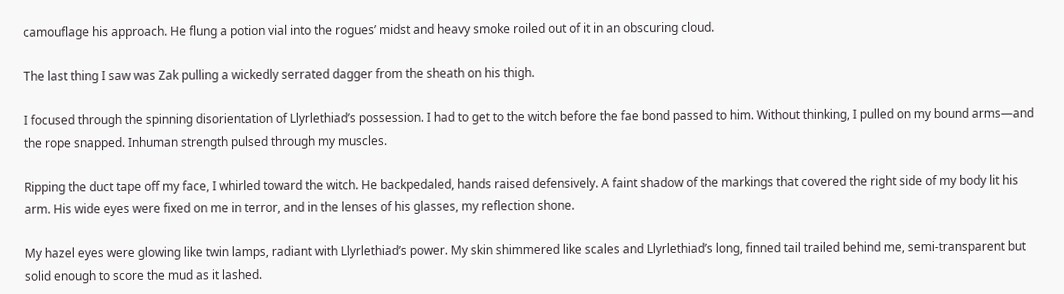camouflage his approach. He flung a potion vial into the rogues’ midst and heavy smoke roiled out of it in an obscuring cloud.

The last thing I saw was Zak pulling a wickedly serrated dagger from the sheath on his thigh.

I focused through the spinning disorientation of Llyrlethiad’s possession. I had to get to the witch before the fae bond passed to him. Without thinking, I pulled on my bound arms—and the rope snapped. Inhuman strength pulsed through my muscles.

Ripping the duct tape off my face, I whirled toward the witch. He backpedaled, hands raised defensively. A faint shadow of the markings that covered the right side of my body lit his arm. His wide eyes were fixed on me in terror, and in the lenses of his glasses, my reflection shone.

My hazel eyes were glowing like twin lamps, radiant with Llyrlethiad’s power. My skin shimmered like scales and Llyrlethiad’s long, finned tail trailed behind me, semi-transparent but solid enough to score the mud as it lashed.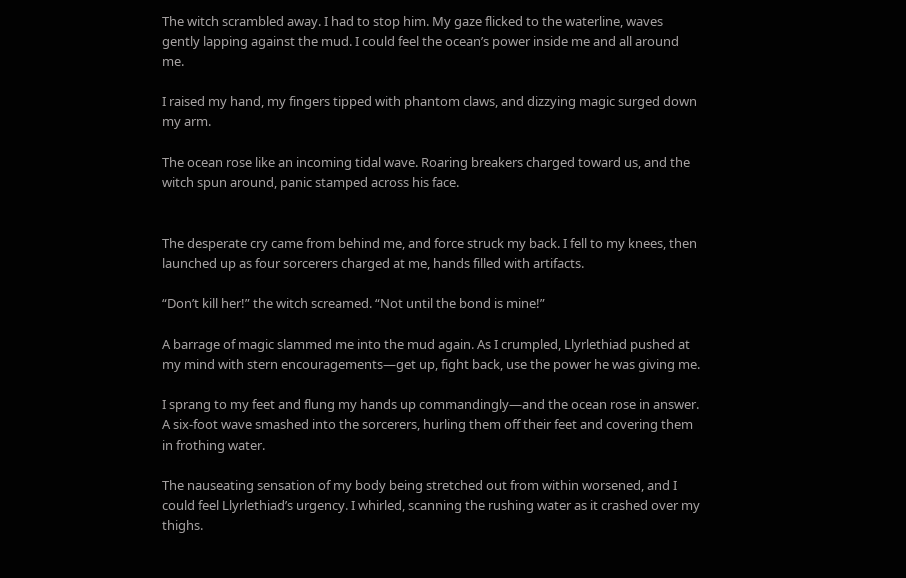The witch scrambled away. I had to stop him. My gaze flicked to the waterline, waves gently lapping against the mud. I could feel the ocean’s power inside me and all around me.

I raised my hand, my fingers tipped with phantom claws, and dizzying magic surged down my arm.

The ocean rose like an incoming tidal wave. Roaring breakers charged toward us, and the witch spun around, panic stamped across his face.


The desperate cry came from behind me, and force struck my back. I fell to my knees, then launched up as four sorcerers charged at me, hands filled with artifacts.

“Don’t kill her!” the witch screamed. “Not until the bond is mine!”

A barrage of magic slammed me into the mud again. As I crumpled, Llyrlethiad pushed at my mind with stern encouragements—get up, fight back, use the power he was giving me.

I sprang to my feet and flung my hands up commandingly—and the ocean rose in answer. A six-foot wave smashed into the sorcerers, hurling them off their feet and covering them in frothing water.

The nauseating sensation of my body being stretched out from within worsened, and I could feel Llyrlethiad’s urgency. I whirled, scanning the rushing water as it crashed over my thighs.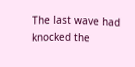The last wave had knocked the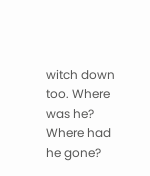witch down too. Where was he? Where had he gone?